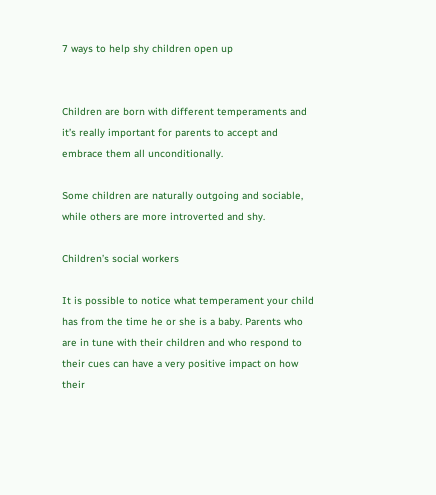7 ways to help shy children open up


Children are born with different temperaments and it’s really important for parents to accept and embrace them all unconditionally.

Some children are naturally outgoing and sociable, while others are more introverted and shy.

Children’s social workers

It is possible to notice what temperament your child has from the time he or she is a baby. Parents who are in tune with their children and who respond to their cues can have a very positive impact on how their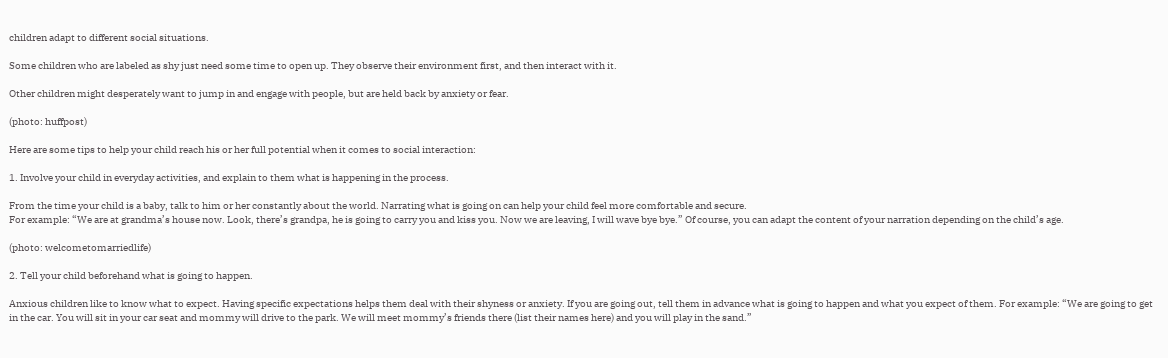children adapt to different social situations.

Some children who are labeled as shy just need some time to open up. They observe their environment first, and then interact with it.

Other children might desperately want to jump in and engage with people, but are held back by anxiety or fear.

(photo: huffpost)

Here are some tips to help your child reach his or her full potential when it comes to social interaction:

1. Involve your child in everyday activities, and explain to them what is happening in the process.

From the time your child is a baby, talk to him or her constantly about the world. Narrating what is going on can help your child feel more comfortable and secure.
For example: “We are at grandma’s house now. Look, there’s grandpa, he is going to carry you and kiss you. Now we are leaving, I will wave bye bye.” Of course, you can adapt the content of your narration depending on the child’s age.

(photo: welcometomarriedlife)

2. Tell your child beforehand what is going to happen.

Anxious children like to know what to expect. Having specific expectations helps them deal with their shyness or anxiety. If you are going out, tell them in advance what is going to happen and what you expect of them. For example: “We are going to get in the car. You will sit in your car seat and mommy will drive to the park. We will meet mommy’s friends there (list their names here) and you will play in the sand.”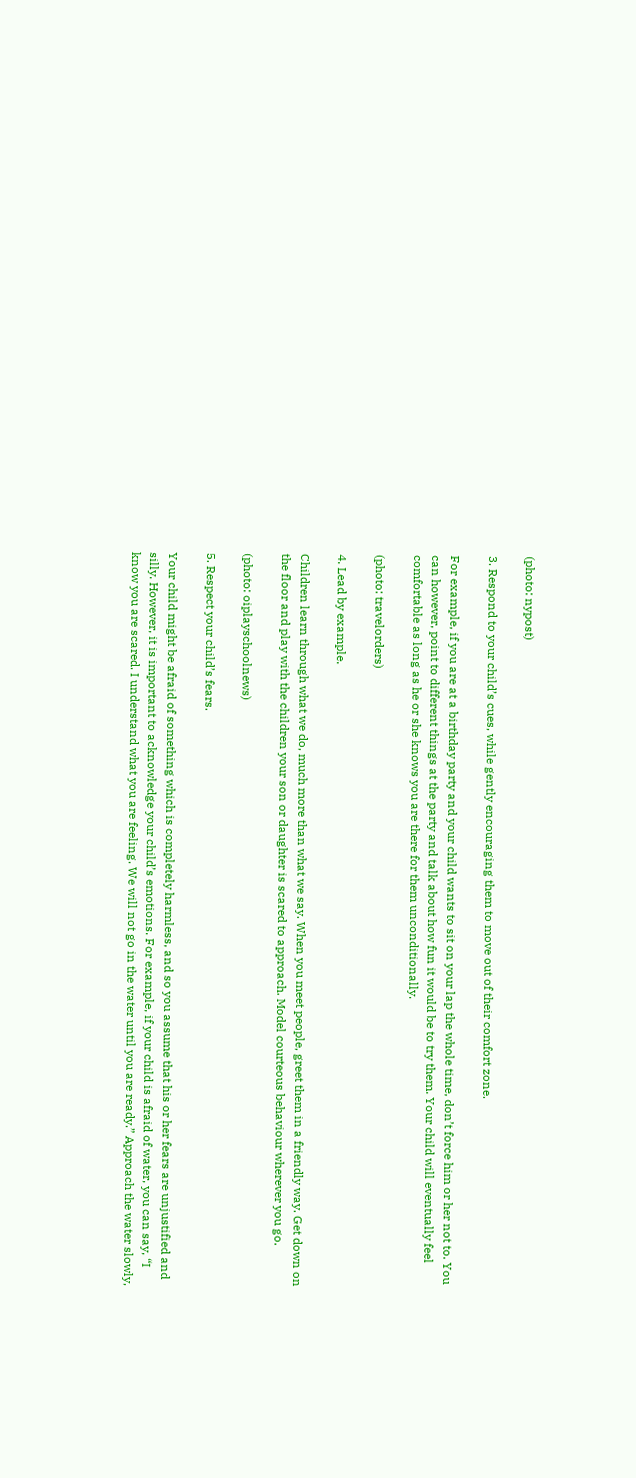(photo: nypost)

3. Respond to your child’s cues, while gently encouraging them to move out of their comfort zone.

For example, if you are at a birthday party and your child wants to sit on your lap the whole time, don’t force him or her not to. You can however, point to different things at the party and talk about how fun it would be to try them. Your child will eventually feel comfortable as long as he or she knows you are there for them unconditionally.

(photo: travelorders)

4. Lead by example.

Children learn through what we do, much more than what we say. When you meet people, greet them in a friendly way. Get down on the floor and play with the children your son or daughter is scared to approach. Model courteous behaviour wherever you go.

(photo: oiplayschoolnews)

5. Respect your child’s fears.

Your child might be afraid of something which is completely harmless, and so you assume that his or her fears are unjustified and silly. However, it is important to acknowledge your child’s emotions. For example, if your child is afraid of water, you can say, “I know you are scared. I understand what you are feeling. We will not go in the water until you are ready.” Approach the water slowly,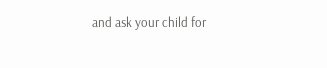and ask your child for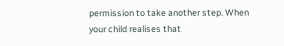permission to take another step. When your child realises that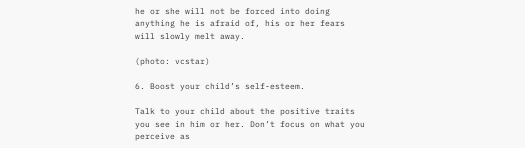he or she will not be forced into doing anything he is afraid of, his or her fears will slowly melt away.

(photo: vcstar)

6. Boost your child’s self-esteem.

Talk to your child about the positive traits you see in him or her. Don’t focus on what you perceive as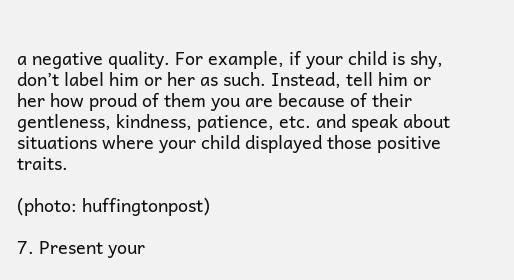a negative quality. For example, if your child is shy, don’t label him or her as such. Instead, tell him or her how proud of them you are because of their gentleness, kindness, patience, etc. and speak about situations where your child displayed those positive traits.

(photo: huffingtonpost)

7. Present your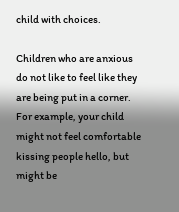child with choices.

Children who are anxious do not like to feel like they are being put in a corner. For example, your child might not feel comfortable kissing people hello, but might be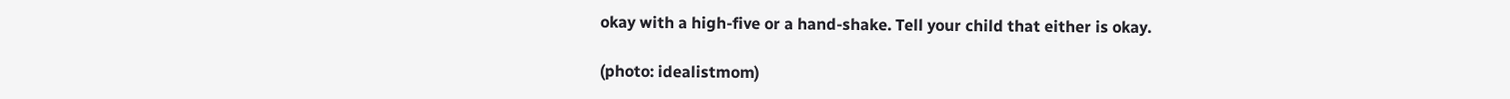okay with a high-five or a hand-shake. Tell your child that either is okay.

(photo: idealistmom)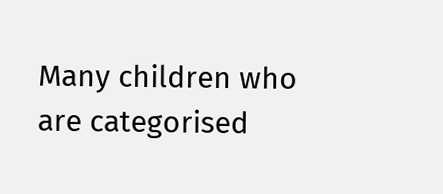Many children who are categorised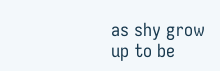as shy grow up to be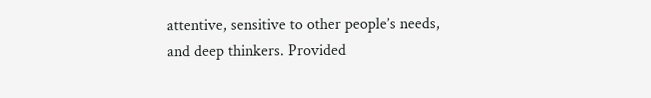attentive, sensitive to other people’s needs, and deep thinkers. Provided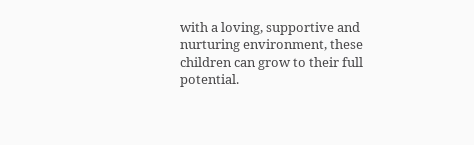with a loving, supportive and nurturing environment, these children can grow to their full potential.